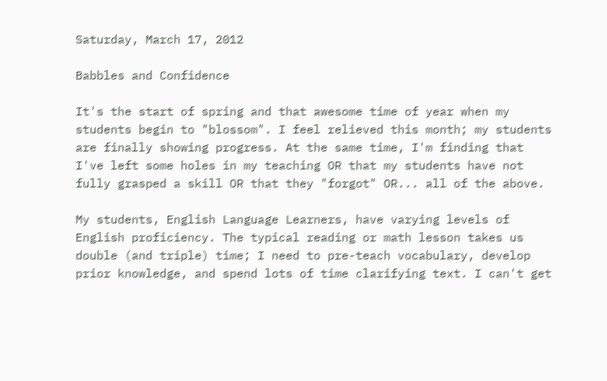Saturday, March 17, 2012

Babbles and Confidence

It's the start of spring and that awesome time of year when my students begin to "blossom". I feel relieved this month; my students are finally showing progress. At the same time, I'm finding that I've left some holes in my teaching OR that my students have not fully grasped a skill OR that they "forgot" OR... all of the above.

My students, English Language Learners, have varying levels of English proficiency. The typical reading or math lesson takes us double (and triple) time; I need to pre-teach vocabulary, develop prior knowledge, and spend lots of time clarifying text. I can't get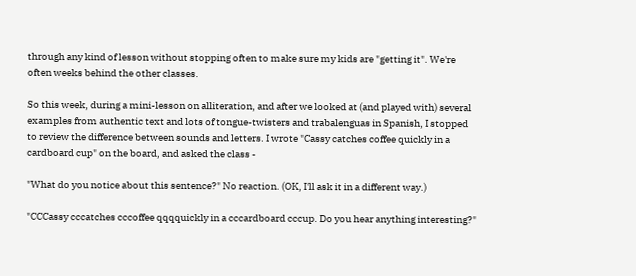through any kind of lesson without stopping often to make sure my kids are "getting it". We're often weeks behind the other classes.

So this week, during a mini-lesson on alliteration, and after we looked at (and played with) several examples from authentic text and lots of tongue-twisters and trabalenguas in Spanish, I stopped to review the difference between sounds and letters. I wrote "Cassy catches coffee quickly in a cardboard cup" on the board, and asked the class -

"What do you notice about this sentence?" No reaction. (OK, I'll ask it in a different way.)

"CCCassy cccatches cccoffee qqqquickly in a cccardboard cccup. Do you hear anything interesting?"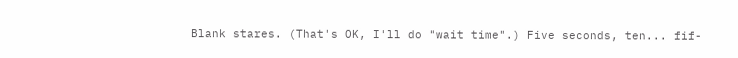Blank stares. (That's OK, I'll do "wait time".) Five seconds, ten... fif-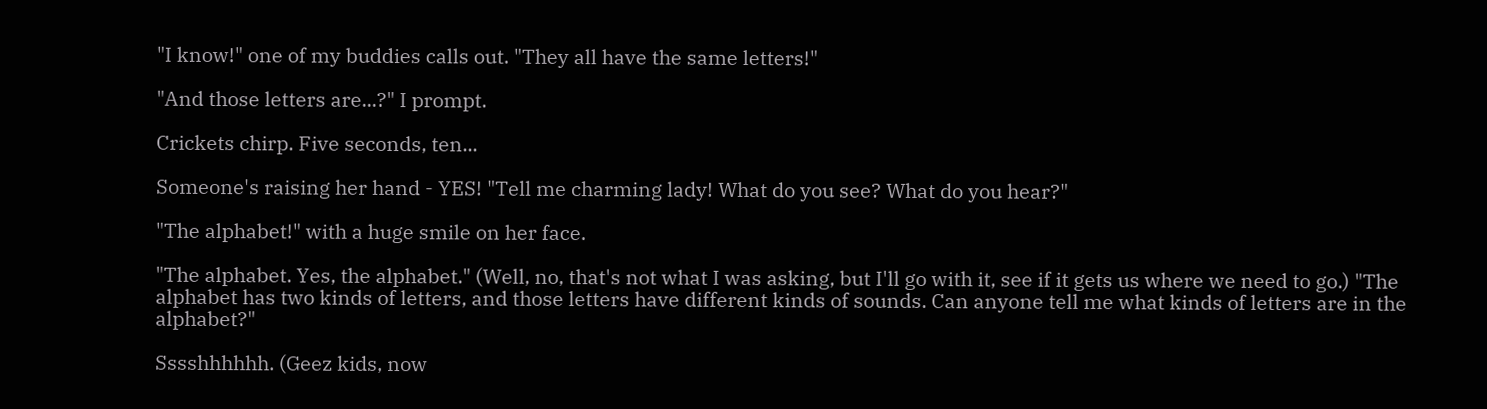"I know!" one of my buddies calls out. "They all have the same letters!"

"And those letters are...?" I prompt.

Crickets chirp. Five seconds, ten...

Someone's raising her hand - YES! "Tell me charming lady! What do you see? What do you hear?"

"The alphabet!" with a huge smile on her face.

"The alphabet. Yes, the alphabet." (Well, no, that's not what I was asking, but I'll go with it, see if it gets us where we need to go.) "The alphabet has two kinds of letters, and those letters have different kinds of sounds. Can anyone tell me what kinds of letters are in the alphabet?"

Sssshhhhhh. (Geez kids, now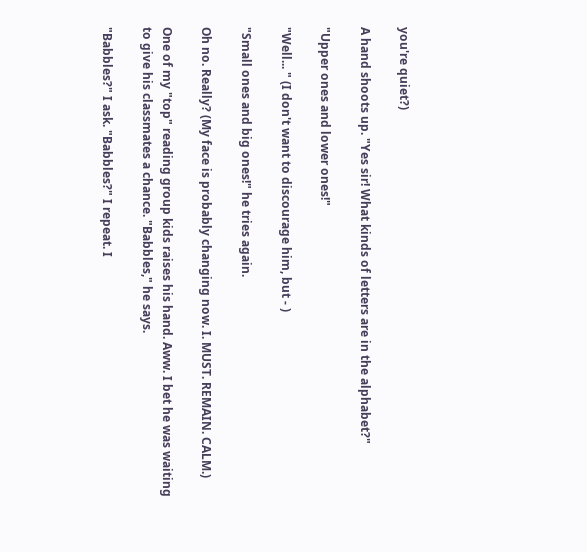you're quiet?)

A hand shoots up. "Yes sir! What kinds of letters are in the alphabet?"

"Upper ones and lower ones!"

"Well... " (I don't want to discourage him, but - )

"Small ones and big ones!" he tries again.

Oh no. Really? (My face is probably changing now. I. MUST. REMAIN. CALM.)

One of my "top" reading group kids raises his hand. Aww. I bet he was waiting to give his classmates a chance. "Babbles," he says.

"Babbles?" I ask. "Babbles?" I repeat. I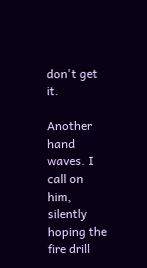don't get it.

Another hand waves. I call on him, silently hoping the fire drill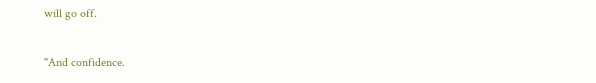will go off.

"And confidence.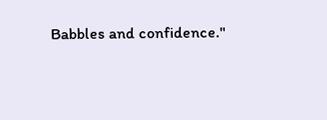Babbles and confidence."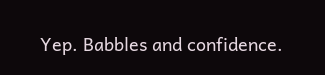Yep. Babbles and confidence.